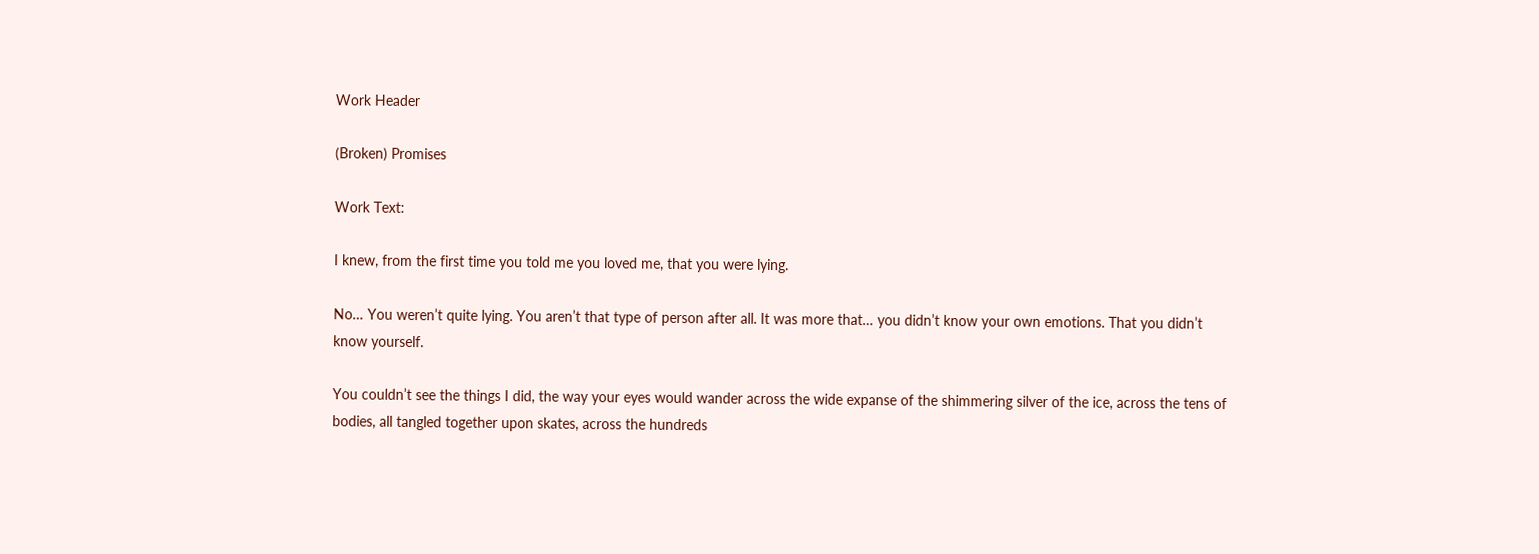Work Header

(Broken) Promises

Work Text:

I knew, from the first time you told me you loved me, that you were lying.

No… You weren’t quite lying. You aren’t that type of person after all. It was more that… you didn’t know your own emotions. That you didn’t know yourself.

You couldn’t see the things I did, the way your eyes would wander across the wide expanse of the shimmering silver of the ice, across the tens of bodies, all tangled together upon skates, across the hundreds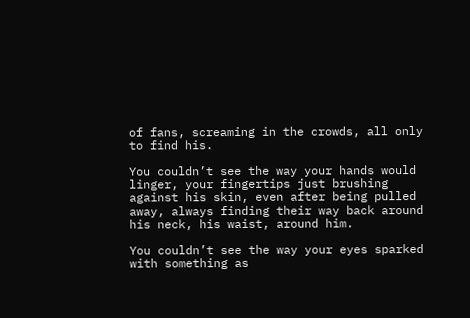of fans, screaming in the crowds, all only to find his.

You couldn’t see the way your hands would linger, your fingertips just brushing against his skin, even after being pulled away, always finding their way back around his neck, his waist, around him.

You couldn’t see the way your eyes sparked with something as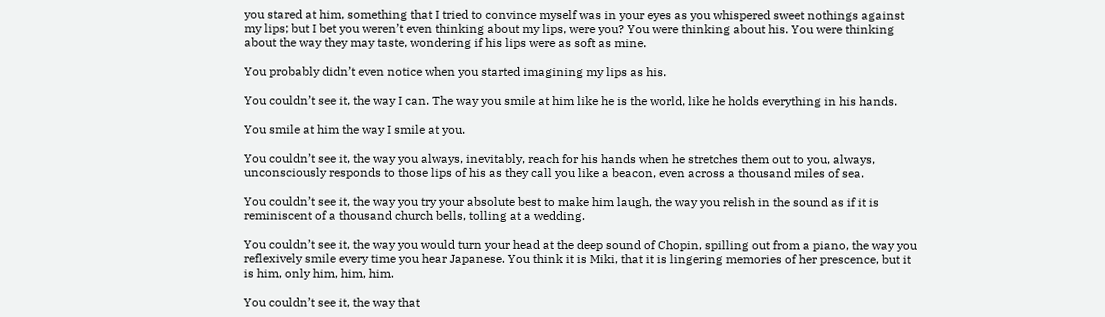you stared at him, something that I tried to convince myself was in your eyes as you whispered sweet nothings against my lips; but I bet you weren’t even thinking about my lips, were you? You were thinking about his. You were thinking about the way they may taste, wondering if his lips were as soft as mine.

You probably didn’t even notice when you started imagining my lips as his.

You couldn’t see it, the way I can. The way you smile at him like he is the world, like he holds everything in his hands.

You smile at him the way I smile at you.

You couldn’t see it, the way you always, inevitably, reach for his hands when he stretches them out to you, always, unconsciously responds to those lips of his as they call you like a beacon, even across a thousand miles of sea.

You couldn’t see it, the way you try your absolute best to make him laugh, the way you relish in the sound as if it is reminiscent of a thousand church bells, tolling at a wedding.

You couldn’t see it, the way you would turn your head at the deep sound of Chopin, spilling out from a piano, the way you reflexively smile every time you hear Japanese. You think it is Miki, that it is lingering memories of her prescence, but it is him, only him, him, him.

You couldn’t see it, the way that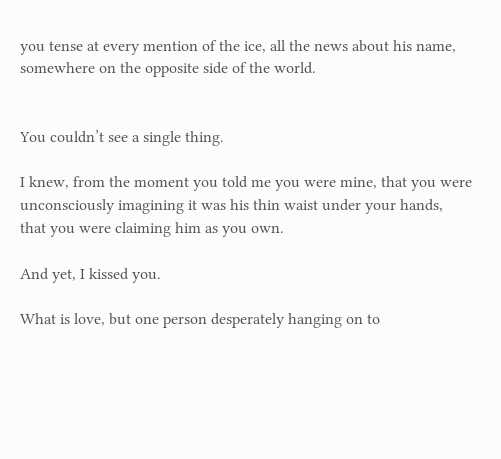you tense at every mention of the ice, all the news about his name, somewhere on the opposite side of the world.


You couldn’t see a single thing.

I knew, from the moment you told me you were mine, that you were unconsciously imagining it was his thin waist under your hands, that you were claiming him as you own.

And yet, I kissed you.

What is love, but one person desperately hanging on to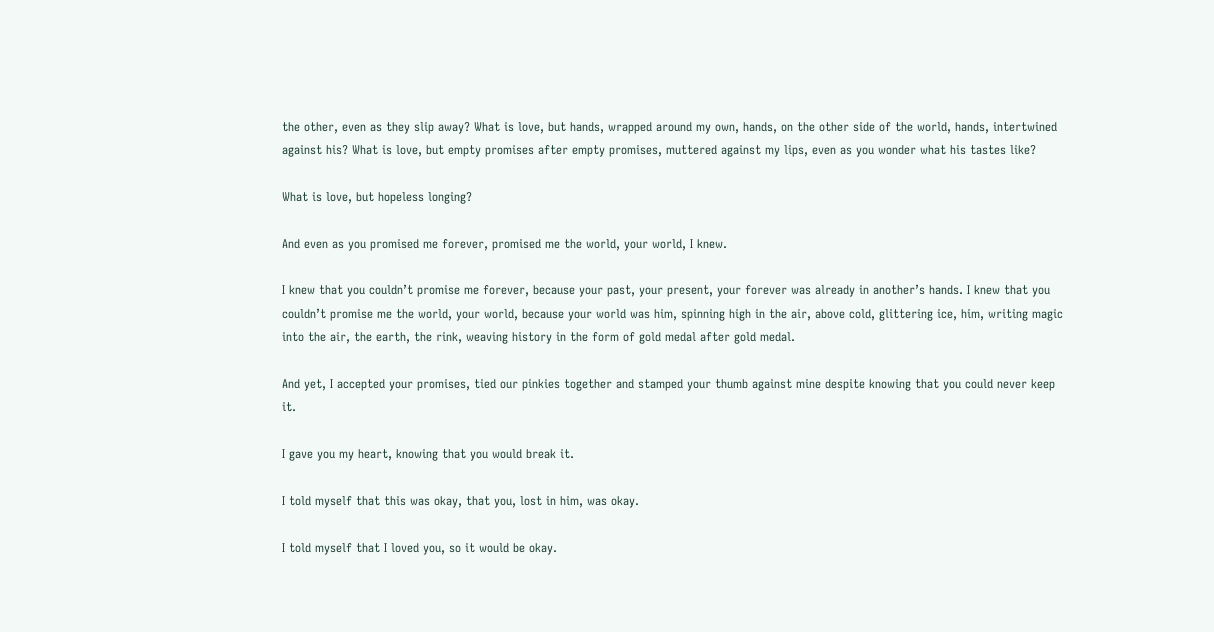the other, even as they slip away? What is love, but hands, wrapped around my own, hands, on the other side of the world, hands, intertwined against his? What is love, but empty promises after empty promises, muttered against my lips, even as you wonder what his tastes like?

What is love, but hopeless longing?

And even as you promised me forever, promised me the world, your world, I knew.

I knew that you couldn’t promise me forever, because your past, your present, your forever was already in another’s hands. I knew that you couldn’t promise me the world, your world, because your world was him, spinning high in the air, above cold, glittering ice, him, writing magic into the air, the earth, the rink, weaving history in the form of gold medal after gold medal.

And yet, I accepted your promises, tied our pinkies together and stamped your thumb against mine despite knowing that you could never keep it.

I gave you my heart, knowing that you would break it.

I told myself that this was okay, that you, lost in him, was okay.

I told myself that I loved you, so it would be okay.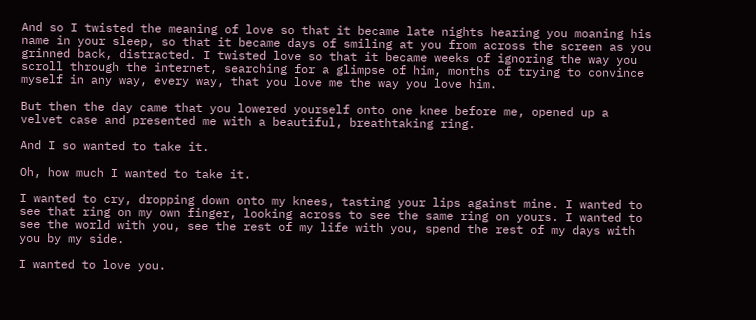And so I twisted the meaning of love so that it became late nights hearing you moaning his name in your sleep, so that it became days of smiling at you from across the screen as you grinned back, distracted. I twisted love so that it became weeks of ignoring the way you scroll through the internet, searching for a glimpse of him, months of trying to convince myself in any way, every way, that you love me the way you love him.

But then the day came that you lowered yourself onto one knee before me, opened up a velvet case and presented me with a beautiful, breathtaking ring.

And I so wanted to take it.

Oh, how much I wanted to take it.

I wanted to cry, dropping down onto my knees, tasting your lips against mine. I wanted to see that ring on my own finger, looking across to see the same ring on yours. I wanted to see the world with you, see the rest of my life with you, spend the rest of my days with you by my side.

I wanted to love you.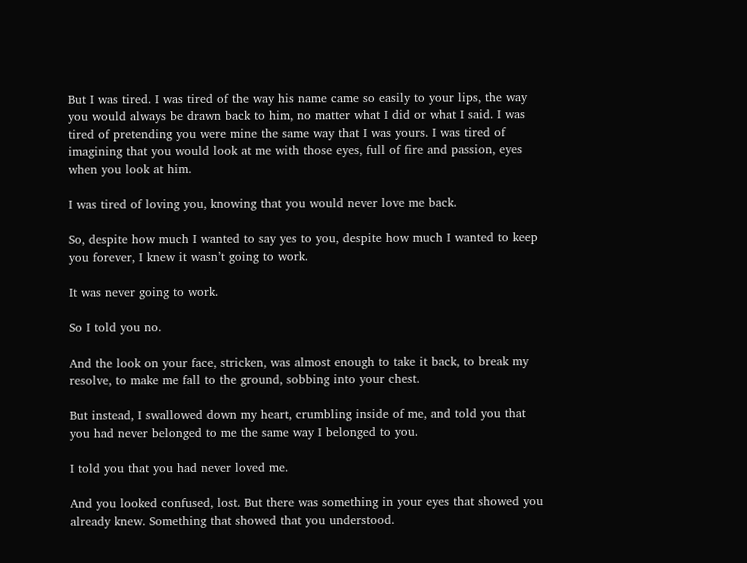But I was tired. I was tired of the way his name came so easily to your lips, the way you would always be drawn back to him, no matter what I did or what I said. I was tired of pretending you were mine the same way that I was yours. I was tired of imagining that you would look at me with those eyes, full of fire and passion, eyes when you look at him.

I was tired of loving you, knowing that you would never love me back.

So, despite how much I wanted to say yes to you, despite how much I wanted to keep you forever, I knew it wasn’t going to work.

It was never going to work.

So I told you no.

And the look on your face, stricken, was almost enough to take it back, to break my resolve, to make me fall to the ground, sobbing into your chest.

But instead, I swallowed down my heart, crumbling inside of me, and told you that you had never belonged to me the same way I belonged to you.

I told you that you had never loved me.

And you looked confused, lost. But there was something in your eyes that showed you already knew. Something that showed that you understood.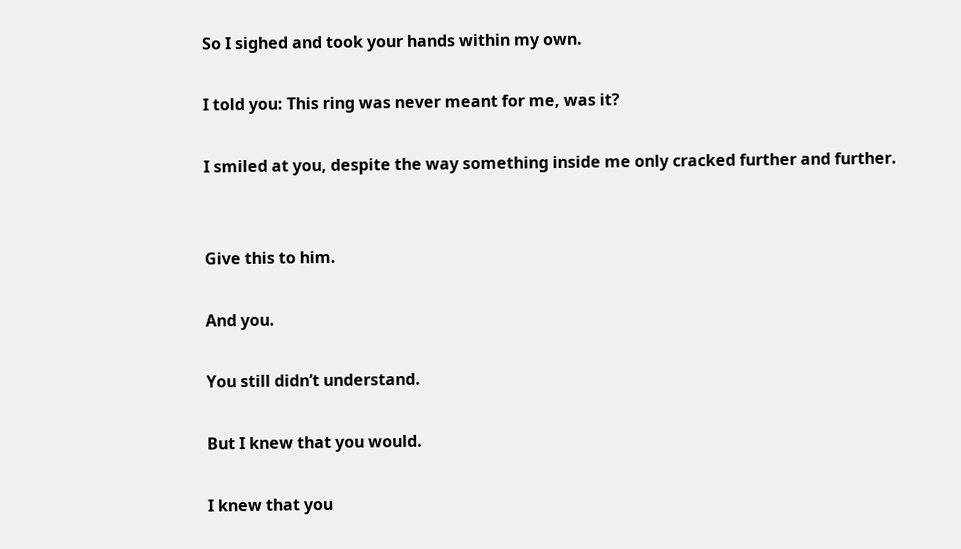So I sighed and took your hands within my own.

I told you: This ring was never meant for me, was it?

I smiled at you, despite the way something inside me only cracked further and further.


Give this to him.

And you.

You still didn’t understand.

But I knew that you would.

I knew that you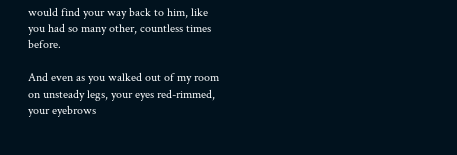would find your way back to him, like you had so many other, countless times before.

And even as you walked out of my room on unsteady legs, your eyes red-rimmed, your eyebrows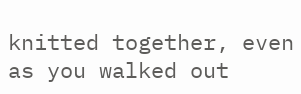knitted together, even as you walked out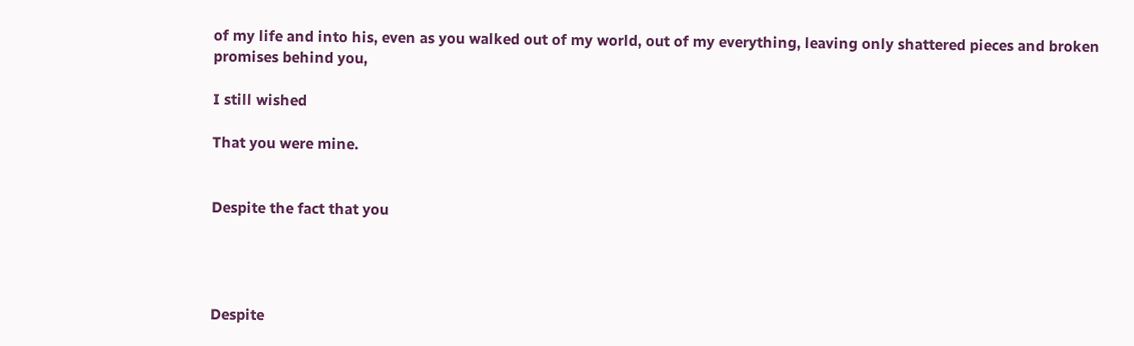of my life and into his, even as you walked out of my world, out of my everything, leaving only shattered pieces and broken promises behind you,

I still wished

That you were mine.


Despite the fact that you




Despite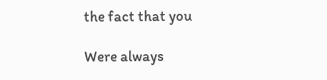the fact that you

Were always